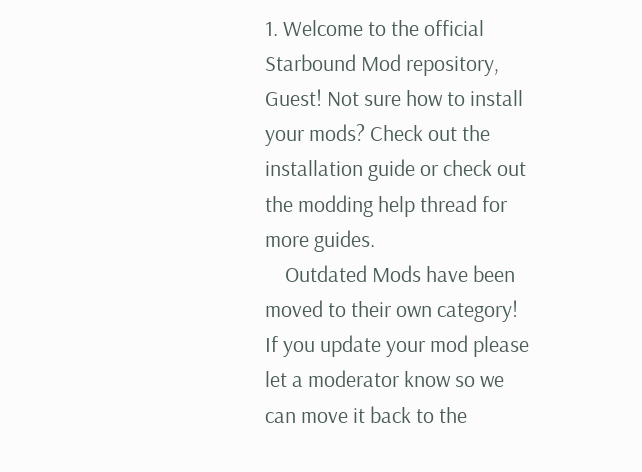1. Welcome to the official Starbound Mod repository, Guest! Not sure how to install your mods? Check out the installation guide or check out the modding help thread for more guides.
    Outdated Mods have been moved to their own category! If you update your mod please let a moderator know so we can move it back to the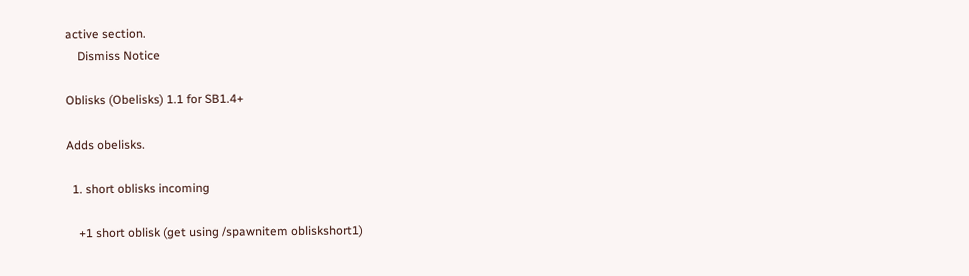active section.
    Dismiss Notice

Oblisks (Obelisks) 1.1 for SB1.4+

Adds obelisks.

  1. short oblisks incoming

    +1 short oblisk (get using /spawnitem obliskshort1)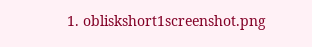1. obliskshort1screenshot.png